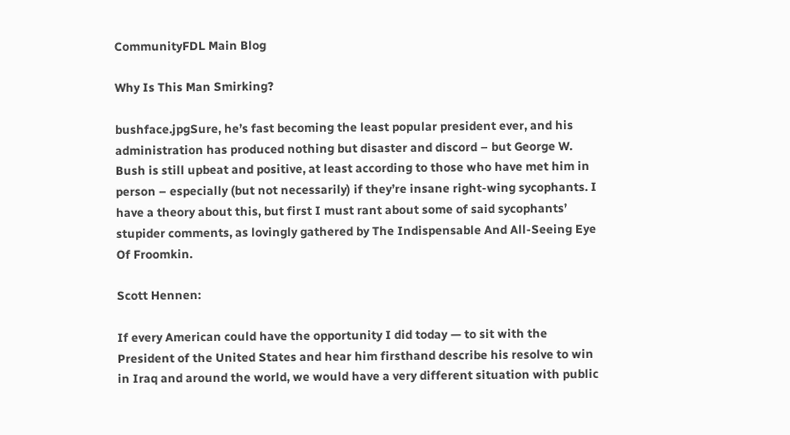CommunityFDL Main Blog

Why Is This Man Smirking?

bushface.jpgSure, he’s fast becoming the least popular president ever, and his administration has produced nothing but disaster and discord – but George W. Bush is still upbeat and positive, at least according to those who have met him in person – especially (but not necessarily) if they’re insane right-wing sycophants. I have a theory about this, but first I must rant about some of said sycophants’ stupider comments, as lovingly gathered by The Indispensable And All-Seeing Eye Of Froomkin.

Scott Hennen:

If every American could have the opportunity I did today — to sit with the President of the United States and hear him firsthand describe his resolve to win in Iraq and around the world, we would have a very different situation with public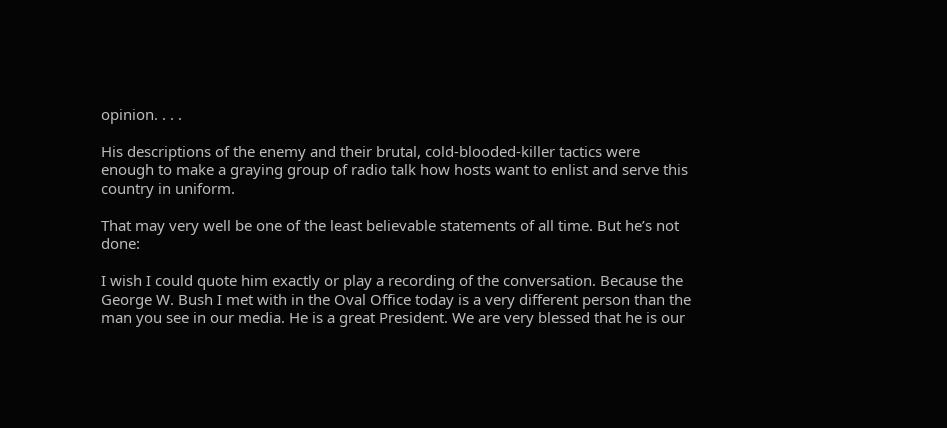opinion. . . .

His descriptions of the enemy and their brutal, cold-blooded-killer tactics were enough to make a graying group of radio talk how hosts want to enlist and serve this country in uniform.

That may very well be one of the least believable statements of all time. But he’s not done:

I wish I could quote him exactly or play a recording of the conversation. Because the George W. Bush I met with in the Oval Office today is a very different person than the man you see in our media. He is a great President. We are very blessed that he is our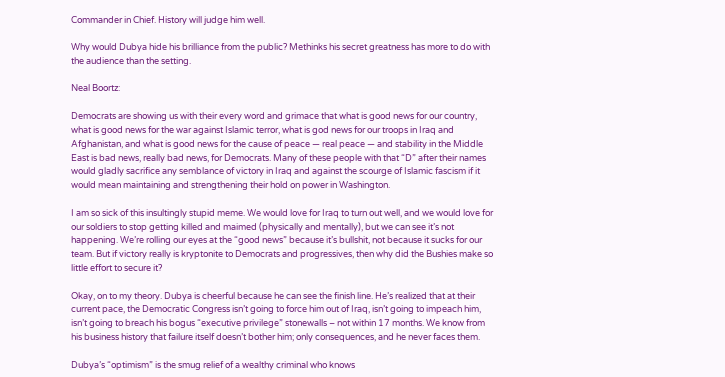Commander in Chief. History will judge him well.

Why would Dubya hide his brilliance from the public? Methinks his secret greatness has more to do with the audience than the setting.

Neal Boortz:

Democrats are showing us with their every word and grimace that what is good news for our country, what is good news for the war against Islamic terror, what is god news for our troops in Iraq and Afghanistan, and what is good news for the cause of peace — real peace — and stability in the Middle East is bad news, really bad news, for Democrats. Many of these people with that “D” after their names would gladly sacrifice any semblance of victory in Iraq and against the scourge of Islamic fascism if it would mean maintaining and strengthening their hold on power in Washington.

I am so sick of this insultingly stupid meme. We would love for Iraq to turn out well, and we would love for our soldiers to stop getting killed and maimed (physically and mentally), but we can see it’s not happening. We’re rolling our eyes at the “good news” because it’s bullshit, not because it sucks for our team. But if victory really is kryptonite to Democrats and progressives, then why did the Bushies make so little effort to secure it?

Okay, on to my theory. Dubya is cheerful because he can see the finish line. He’s realized that at their current pace, the Democratic Congress isn’t going to force him out of Iraq, isn’t going to impeach him, isn’t going to breach his bogus “executive privilege” stonewalls – not within 17 months. We know from his business history that failure itself doesn’t bother him; only consequences, and he never faces them.

Dubya’s “optimism” is the smug relief of a wealthy criminal who knows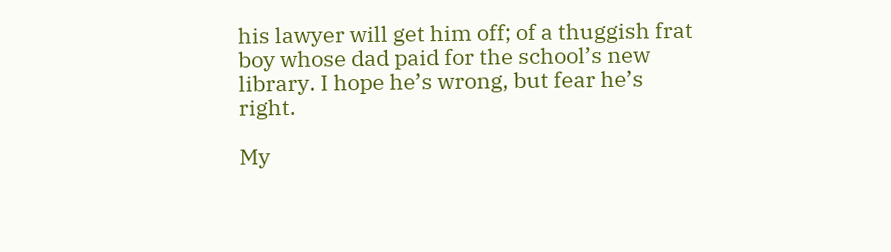his lawyer will get him off; of a thuggish frat boy whose dad paid for the school’s new library. I hope he’s wrong, but fear he’s right.

My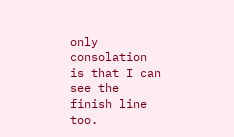only consolation is that I can see the finish line too.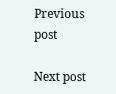Previous post

Next post